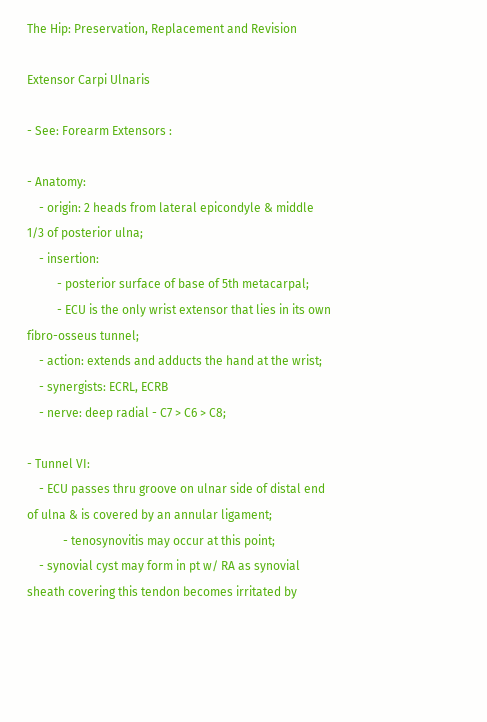The Hip: Preservation, Replacement and Revision

Extensor Carpi Ulnaris

- See: Forearm Extensors :

- Anatomy:
    - origin: 2 heads from lateral epicondyle & middle 1/3 of posterior ulna;
    - insertion:
          - posterior surface of base of 5th metacarpal;
          - ECU is the only wrist extensor that lies in its own fibro-osseus tunnel;
    - action: extends and adducts the hand at the wrist;
    - synergists: ECRL, ECRB
    - nerve: deep radial - C7 > C6 > C8;

- Tunnel VI:
    - ECU passes thru groove on ulnar side of distal end of ulna & is covered by an annular ligament;
            - tenosynovitis may occur at this point;
    - synovial cyst may form in pt w/ RA as synovial sheath covering this tendon becomes irritated by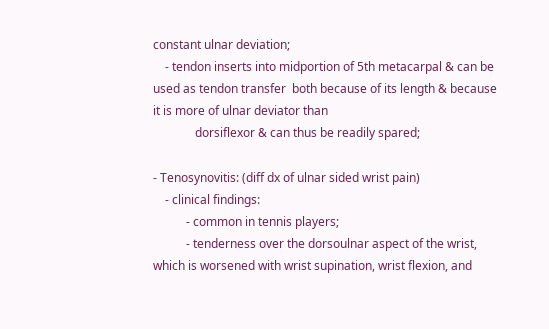constant ulnar deviation;
    - tendon inserts into midportion of 5th metacarpal & can be used as tendon transfer  both because of its length & because it is more of ulnar deviator than
              dorsiflexor & can thus be readily spared;

- Tenosynovitis: (diff dx of ulnar sided wrist pain)
    - clinical findings:
           - common in tennis players;
           - tenderness over the dorsoulnar aspect of the wrist, which is worsened with wrist supination, wrist flexion, and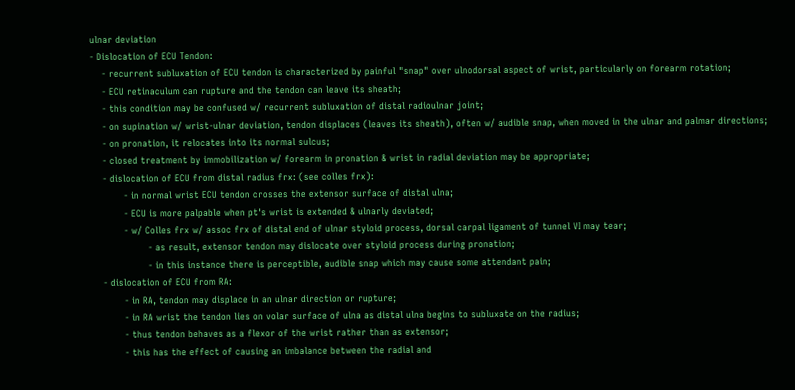ulnar deviation
- Dislocation of ECU Tendon:
    - recurrent subluxation of ECU tendon is characterized by painful "snap" over ulnodorsal aspect of wrist, particularly on forearm rotation;
    - ECU retinaculum can rupture and the tendon can leave its sheath;
    - this condition may be confused w/ recurrent subluxation of distal radioulnar joint;
    - on supination w/ wrist-ulnar deviation, tendon displaces (leaves its sheath), often w/ audible snap, when moved in the ulnar and palmar directions;
    - on pronation, it relocates into its normal sulcus;
    - closed treatment by immobilization w/ forearm in pronation & wrist in radial deviation may be appropriate;
    - dislocation of ECU from distal radius frx: (see colles frx):
           - in normal wrist ECU tendon crosses the extensor surface of distal ulna;
           - ECU is more palpable when pt's wrist is extended & ulnarly deviated;
           - w/ Colles frx w/ assoc frx of distal end of ulnar styloid process, dorsal carpal ligament of tunnel VI may tear;
                   - as result, extensor tendon may dislocate over styloid process during pronation;
                   - in this instance there is perceptible, audible snap which may cause some attendant pain;
    - dislocation of ECU from RA:
           - in RA, tendon may displace in an ulnar direction or rupture;
           - in RA wrist the tendon lies on volar surface of ulna as distal ulna begins to subluxate on the radius;
           - thus tendon behaves as a flexor of the wrist rather than as extensor;
           - this has the effect of causing an imbalance between the radial and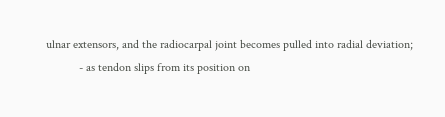ulnar extensors, and the radiocarpal joint becomes pulled into radial deviation;
           - as tendon slips from its position on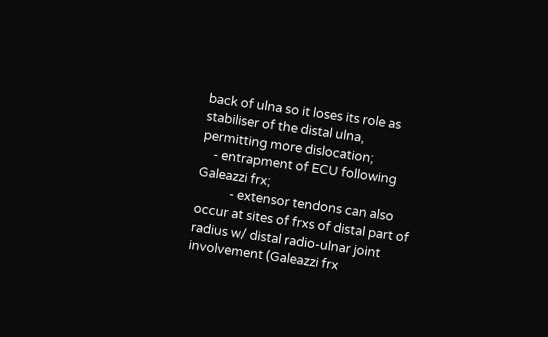back of ulna so it loses its role as stabiliser of the distal ulna, permitting more dislocation;
    - entrapment of ECU following Galeazzi frx;
           - extensor tendons can also occur at sites of frxs of distal part of radius w/ distal radio-ulnar joint involvement (Galeazzi frx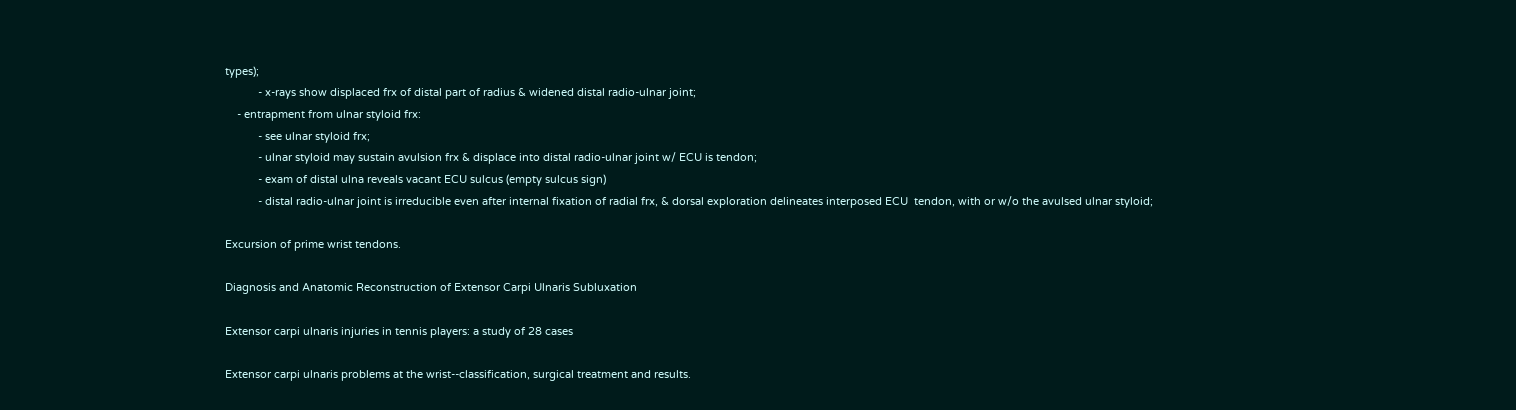types);
           - x-rays show displaced frx of distal part of radius & widened distal radio-ulnar joint;
    - entrapment from ulnar styloid frx:
           - see ulnar styloid frx;
           - ulnar styloid may sustain avulsion frx & displace into distal radio-ulnar joint w/ ECU is tendon;
           - exam of distal ulna reveals vacant ECU sulcus (empty sulcus sign)
           - distal radio-ulnar joint is irreducible even after internal fixation of radial frx, & dorsal exploration delineates interposed ECU  tendon, with or w/o the avulsed ulnar styloid;

Excursion of prime wrist tendons.

Diagnosis and Anatomic Reconstruction of Extensor Carpi Ulnaris Subluxation

Extensor carpi ulnaris injuries in tennis players: a study of 28 cases

Extensor carpi ulnaris problems at the wrist--classification, surgical treatment and results.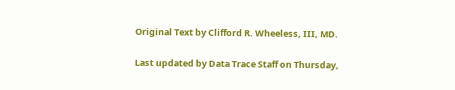Original Text by Clifford R. Wheeless, III, MD.

Last updated by Data Trace Staff on Thursday,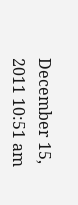December 15, 2011 10:51 am